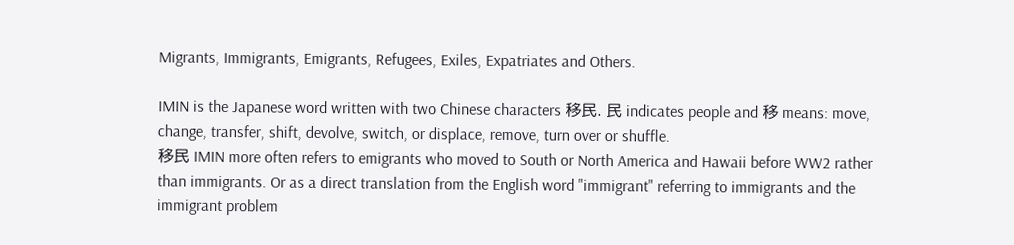Migrants, Immigrants, Emigrants, Refugees, Exiles, Expatriates and Others.

IMIN is the Japanese word written with two Chinese characters 移民. 民 indicates people and 移 means: move, change, transfer, shift, devolve, switch, or displace, remove, turn over or shuffle.
移民 IMIN more often refers to emigrants who moved to South or North America and Hawaii before WW2 rather than immigrants. Or as a direct translation from the English word "immigrant" referring to immigrants and the immigrant problem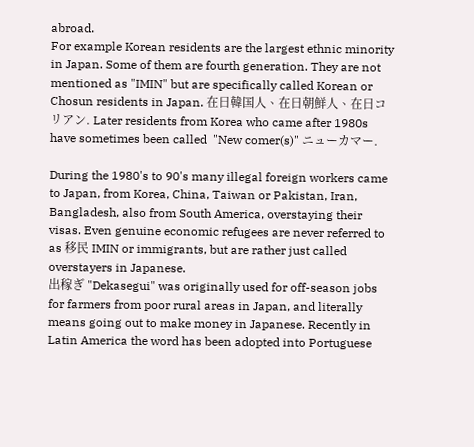abroad.
For example Korean residents are the largest ethnic minority in Japan. Some of them are fourth generation. They are not mentioned as "IMIN" but are specifically called Korean or Chosun residents in Japan. 在日韓国人、在日朝鮮人、在日コリアン. Later residents from Korea who came after 1980s have sometimes been called  "New comer(s)" ニューカマー.

During the 1980's to 90's many illegal foreign workers came to Japan, from Korea, China, Taiwan or Pakistan, Iran, Bangladesh, also from South America, overstaying their visas. Even genuine economic refugees are never referred to as 移民 IMIN or immigrants, but are rather just called overstayers in Japanese.
出稼ぎ "Dekasegui" was originally used for off-season jobs for farmers from poor rural areas in Japan, and literally means going out to make money in Japanese. Recently in Latin America the word has been adopted into Portuguese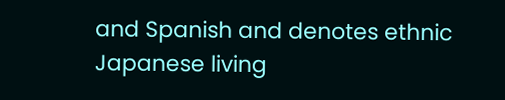and Spanish and denotes ethnic Japanese living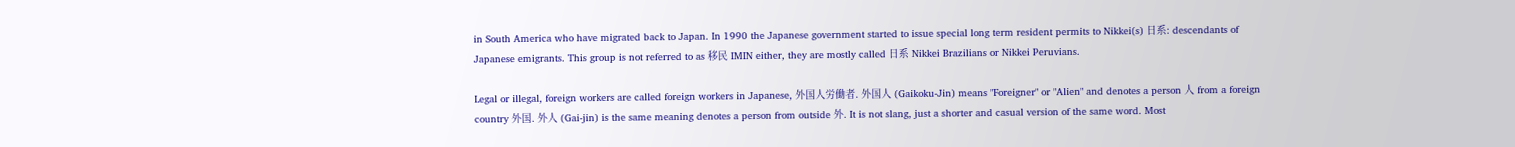in South America who have migrated back to Japan. In 1990 the Japanese government started to issue special long term resident permits to Nikkei(s) 日系: descendants of Japanese emigrants. This group is not referred to as 移民 IMIN either, they are mostly called 日系 Nikkei Brazilians or Nikkei Peruvians.

Legal or illegal, foreign workers are called foreign workers in Japanese, 外国人労働者. 外国人 (Gaikoku-Jin) means "Foreigner" or "Alien" and denotes a person 人 from a foreign country 外国. 外人 (Gai-jin) is the same meaning denotes a person from outside 外. It is not slang, just a shorter and casual version of the same word. Most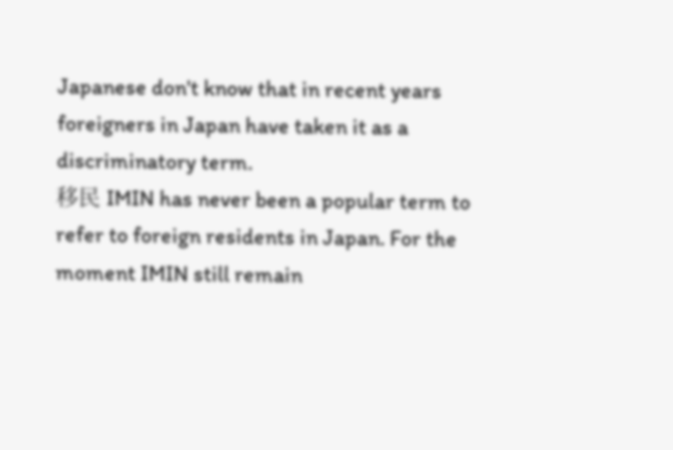Japanese don't know that in recent years foreigners in Japan have taken it as a discriminatory term.
移民 IMIN has never been a popular term to refer to foreign residents in Japan. For the moment IMIN still remain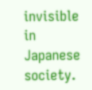invisible in Japanese society.